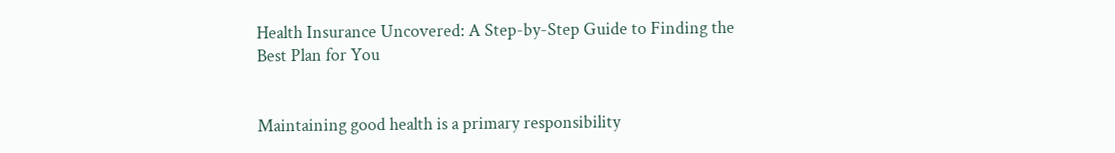Health Insurance Uncovered: A Step-by-Step Guide to Finding the Best Plan for You


Maintaining good health is a primary responsibility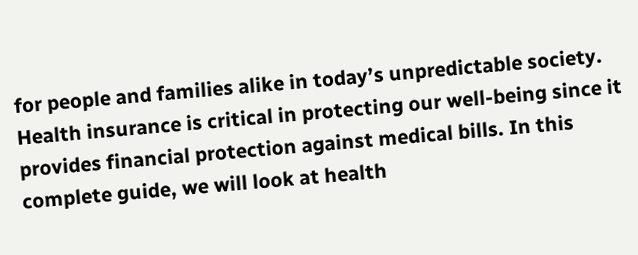for people and families alike in today’s unpredictable society. Health insurance is critical in protecting our well-being since it provides financial protection against medical bills. In this complete guide, we will look at health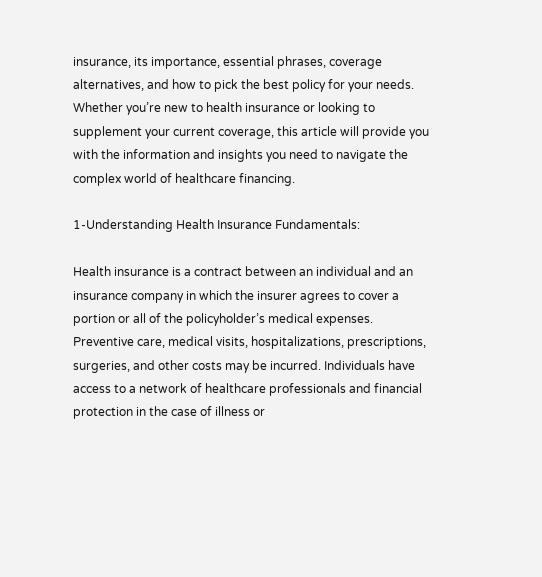insurance, its importance, essential phrases, coverage alternatives, and how to pick the best policy for your needs. Whether you’re new to health insurance or looking to supplement your current coverage, this article will provide you with the information and insights you need to navigate the complex world of healthcare financing.

1-Understanding Health Insurance Fundamentals:

Health insurance is a contract between an individual and an insurance company in which the insurer agrees to cover a portion or all of the policyholder’s medical expenses. Preventive care, medical visits, hospitalizations, prescriptions, surgeries, and other costs may be incurred. Individuals have access to a network of healthcare professionals and financial protection in the case of illness or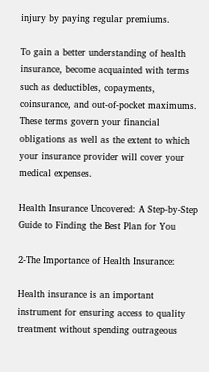injury by paying regular premiums.

To gain a better understanding of health insurance, become acquainted with terms such as deductibles, copayments, coinsurance, and out-of-pocket maximums. These terms govern your financial obligations as well as the extent to which your insurance provider will cover your medical expenses.

Health Insurance Uncovered: A Step-by-Step Guide to Finding the Best Plan for You

2-The Importance of Health Insurance:

Health insurance is an important instrument for ensuring access to quality treatment without spending outrageous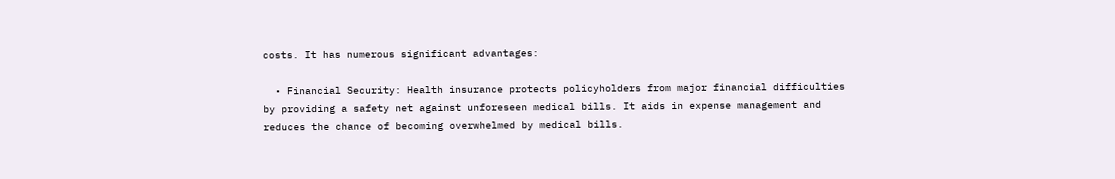costs. It has numerous significant advantages:

  • Financial Security: Health insurance protects policyholders from major financial difficulties by providing a safety net against unforeseen medical bills. It aids in expense management and reduces the chance of becoming overwhelmed by medical bills.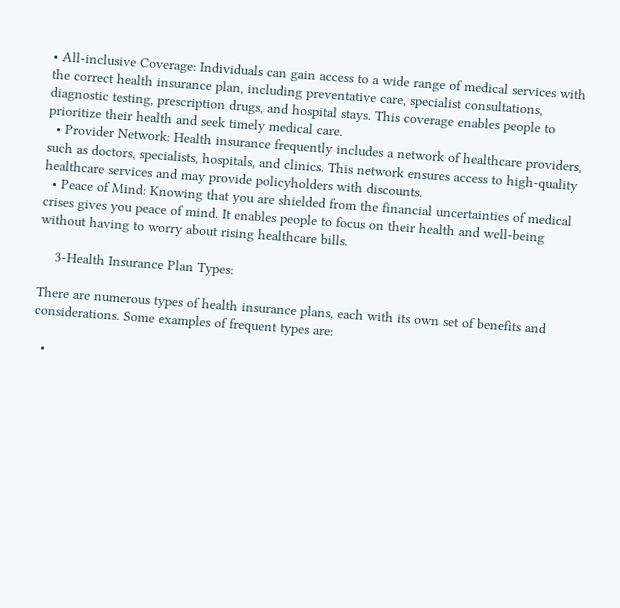• All-inclusive Coverage: Individuals can gain access to a wide range of medical services with the correct health insurance plan, including preventative care, specialist consultations, diagnostic testing, prescription drugs, and hospital stays. This coverage enables people to prioritize their health and seek timely medical care.
  • Provider Network: Health insurance frequently includes a network of healthcare providers, such as doctors, specialists, hospitals, and clinics. This network ensures access to high-quality healthcare services and may provide policyholders with discounts.
  • Peace of Mind: Knowing that you are shielded from the financial uncertainties of medical crises gives you peace of mind. It enables people to focus on their health and well-being without having to worry about rising healthcare bills.

    3-Health Insurance Plan Types:

There are numerous types of health insurance plans, each with its own set of benefits and considerations. Some examples of frequent types are:

  •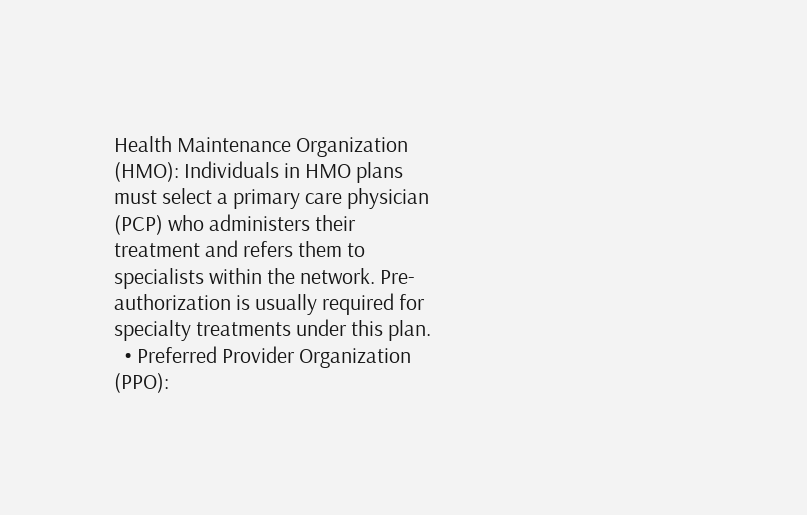Health Maintenance Organization (HMO): Individuals in HMO plans must select a primary care physician (PCP) who administers their treatment and refers them to specialists within the network. Pre-authorization is usually required for specialty treatments under this plan.
  • Preferred Provider Organization (PPO):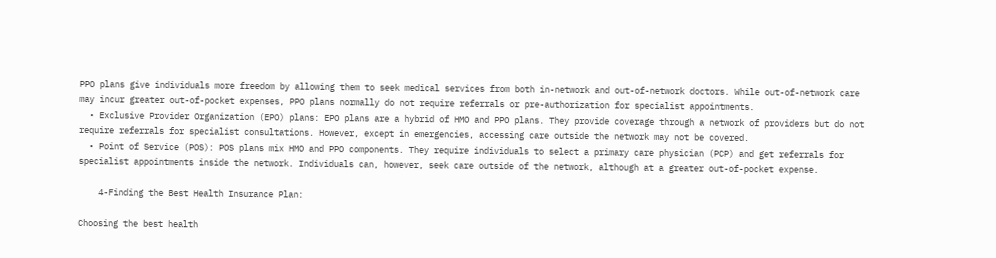PPO plans give individuals more freedom by allowing them to seek medical services from both in-network and out-of-network doctors. While out-of-network care may incur greater out-of-pocket expenses, PPO plans normally do not require referrals or pre-authorization for specialist appointments.
  • Exclusive Provider Organization (EPO) plans: EPO plans are a hybrid of HMO and PPO plans. They provide coverage through a network of providers but do not require referrals for specialist consultations. However, except in emergencies, accessing care outside the network may not be covered.
  • Point of Service (POS): POS plans mix HMO and PPO components. They require individuals to select a primary care physician (PCP) and get referrals for specialist appointments inside the network. Individuals can, however, seek care outside of the network, although at a greater out-of-pocket expense.

    4-Finding the Best Health Insurance Plan:

Choosing the best health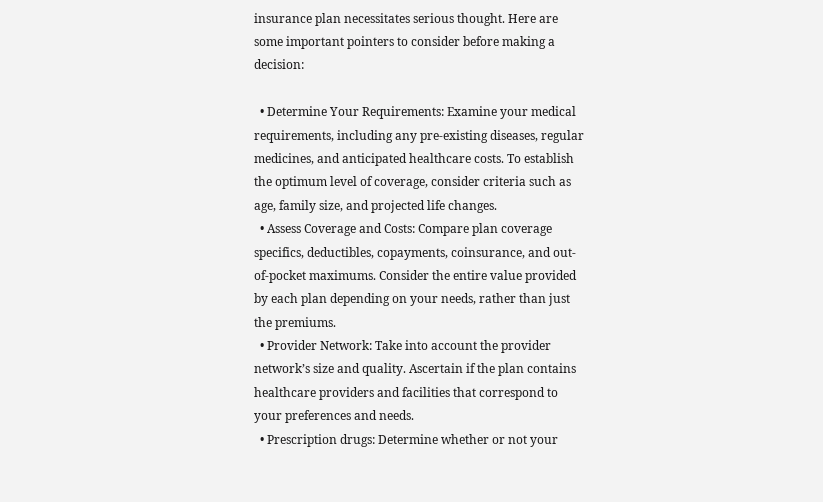insurance plan necessitates serious thought. Here are some important pointers to consider before making a decision:

  • Determine Your Requirements: Examine your medical requirements, including any pre-existing diseases, regular medicines, and anticipated healthcare costs. To establish the optimum level of coverage, consider criteria such as age, family size, and projected life changes.
  • Assess Coverage and Costs: Compare plan coverage specifics, deductibles, copayments, coinsurance, and out-of-pocket maximums. Consider the entire value provided by each plan depending on your needs, rather than just the premiums.
  • Provider Network: Take into account the provider network’s size and quality. Ascertain if the plan contains healthcare providers and facilities that correspond to your preferences and needs.
  • Prescription drugs: Determine whether or not your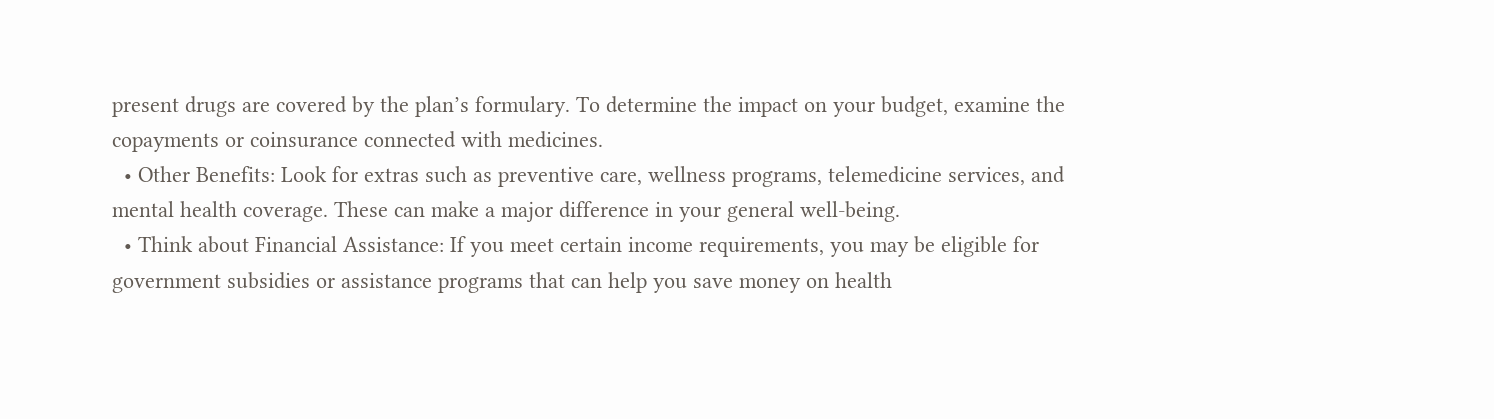present drugs are covered by the plan’s formulary. To determine the impact on your budget, examine the copayments or coinsurance connected with medicines.
  • Other Benefits: Look for extras such as preventive care, wellness programs, telemedicine services, and mental health coverage. These can make a major difference in your general well-being.
  • Think about Financial Assistance: If you meet certain income requirements, you may be eligible for government subsidies or assistance programs that can help you save money on health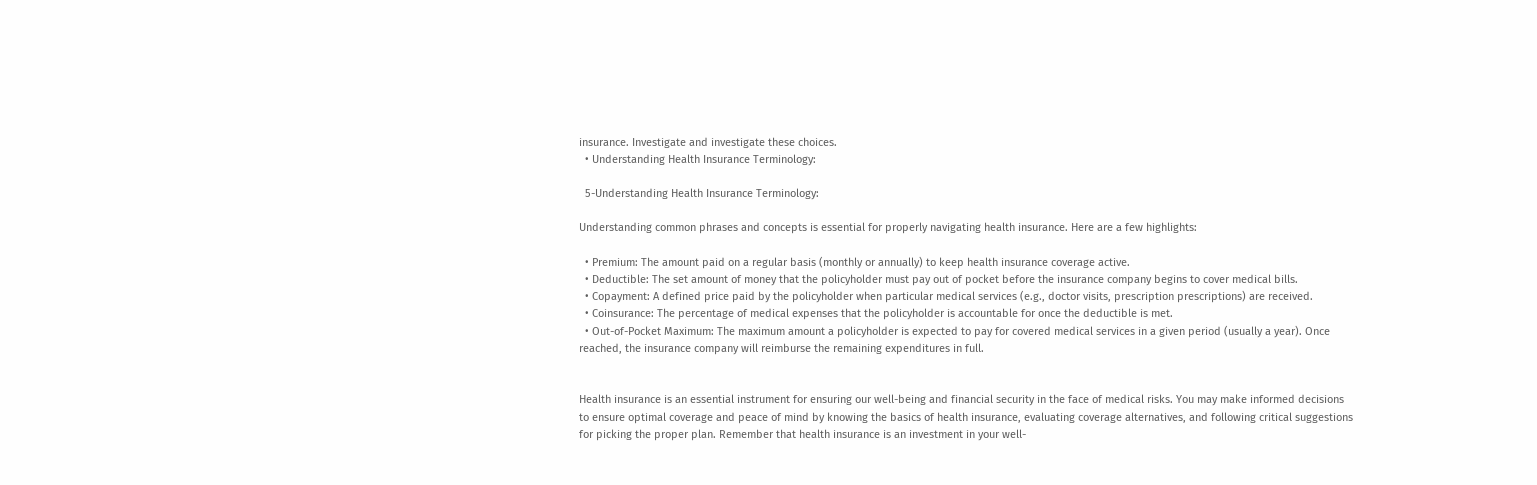insurance. Investigate and investigate these choices.
  • Understanding Health Insurance Terminology:

  5-Understanding Health Insurance Terminology:

Understanding common phrases and concepts is essential for properly navigating health insurance. Here are a few highlights:

  • Premium: The amount paid on a regular basis (monthly or annually) to keep health insurance coverage active.
  • Deductible: The set amount of money that the policyholder must pay out of pocket before the insurance company begins to cover medical bills.
  • Copayment: A defined price paid by the policyholder when particular medical services (e.g., doctor visits, prescription prescriptions) are received.
  • Coinsurance: The percentage of medical expenses that the policyholder is accountable for once the deductible is met.
  • Out-of-Pocket Maximum: The maximum amount a policyholder is expected to pay for covered medical services in a given period (usually a year). Once reached, the insurance company will reimburse the remaining expenditures in full.


Health insurance is an essential instrument for ensuring our well-being and financial security in the face of medical risks. You may make informed decisions to ensure optimal coverage and peace of mind by knowing the basics of health insurance, evaluating coverage alternatives, and following critical suggestions for picking the proper plan. Remember that health insurance is an investment in your well-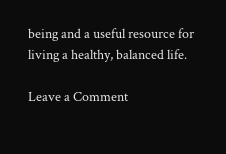being and a useful resource for living a healthy, balanced life.

Leave a Comment